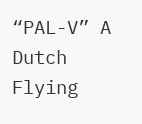“PAL-V” A Dutch Flying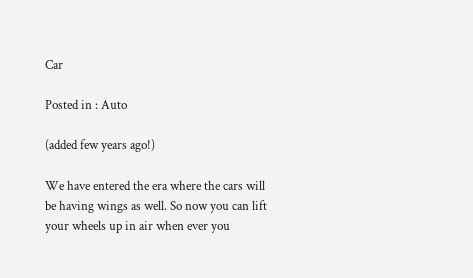Car

Posted in : Auto

(added few years ago!)

We have entered the era where the cars will be having wings as well. So now you can lift your wheels up in air when ever you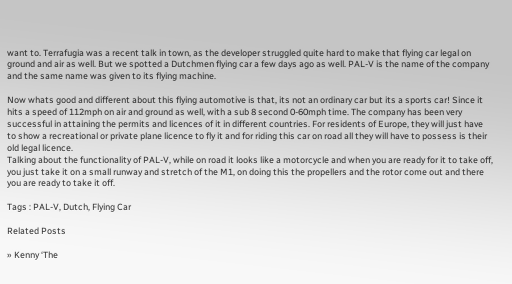want to. Terrafugia was a recent talk in town, as the developer struggled quite hard to make that flying car legal on ground and air as well. But we spotted a Dutchmen flying car a few days ago as well. PAL-V is the name of the company and the same name was given to its flying machine.

Now whats good and different about this flying automotive is that, its not an ordinary car but its a sports car! Since it hits a speed of 112mph on air and ground as well, with a sub 8 second 0-60mph time. The company has been very successful in attaining the permits and licences of it in different countries. For residents of Europe, they will just have to show a recreational or private plane licence to fly it and for riding this car on road all they will have to possess is their old legal licence.
Talking about the functionality of PAL-V, while on road it looks like a motorcycle and when you are ready for it to take off, you just take it on a small runway and stretch of the M1, on doing this the propellers and the rotor come out and there you are ready to take it off.

Tags : PAL-V, Dutch, Flying Car

Related Posts

» Kenny ‘The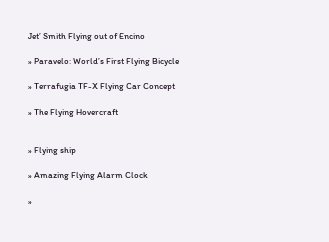Jet’ Smith Flying out of Encino

» Paravelo: World’s First Flying Bicycle

» Terrafugia TF-X Flying Car Concept

» The Flying Hovercraft


» Flying ship

» Amazing Flying Alarm Clock

»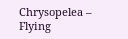Chrysopelea – Flying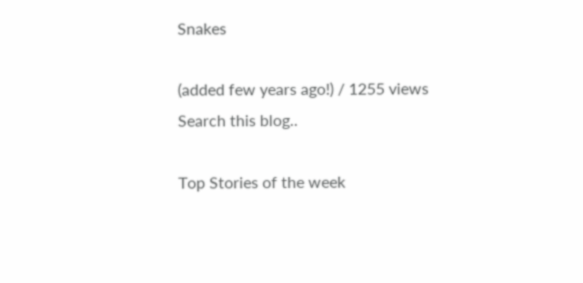Snakes

(added few years ago!) / 1255 views
Search this blog..

Top Stories of the week